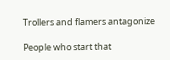Trollers and flamers antagonize

People who start that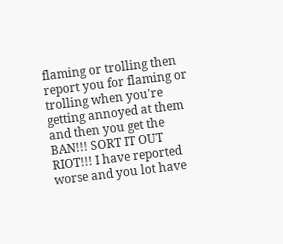flaming or trolling then report you for flaming or trolling when you're getting annoyed at them and then you get the BAN!!! SORT IT OUT RIOT!!! I have reported worse and you lot have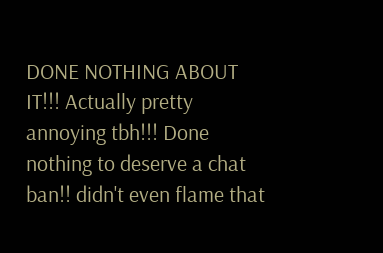DONE NOTHING ABOUT IT!!! Actually pretty annoying tbh!!! Done nothing to deserve a chat ban!! didn't even flame that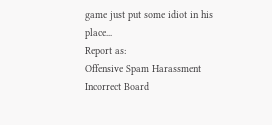game just put some idiot in his place...
Report as:
Offensive Spam Harassment Incorrect Board